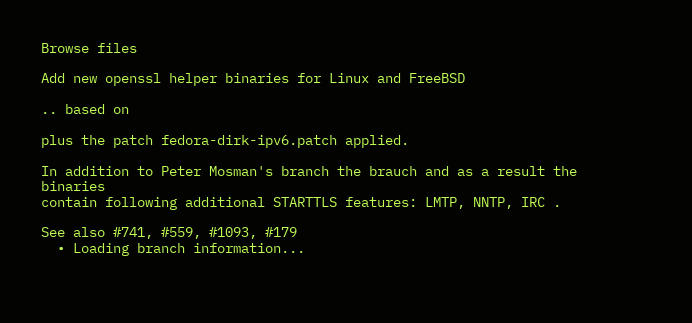Browse files

Add new openssl helper binaries for Linux and FreeBSD

.. based on

plus the patch fedora-dirk-ipv6.patch applied.

In addition to Peter Mosman's branch the brauch and as a result the binaries
contain following additional STARTTLS features: LMTP, NNTP, IRC .

See also #741, #559, #1093, #179
  • Loading branch information...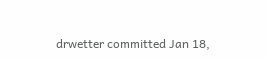drwetter committed Jan 18,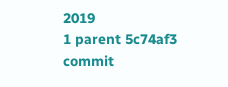2019
1 parent 5c74af3 commit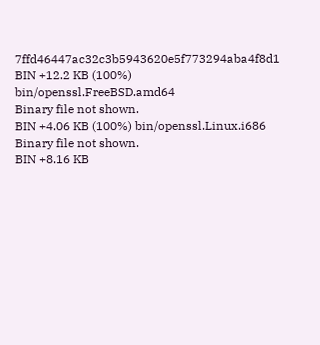7ffd46447ac32c3b5943620e5f773294aba4f8d1
BIN +12.2 KB (100%) bin/openssl.FreeBSD.amd64
Binary file not shown.
BIN +4.06 KB (100%) bin/openssl.Linux.i686
Binary file not shown.
BIN +8.16 KB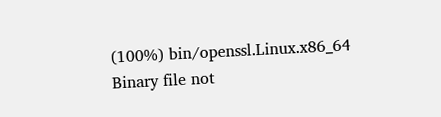(100%) bin/openssl.Linux.x86_64
Binary file not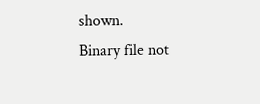shown.
Binary file not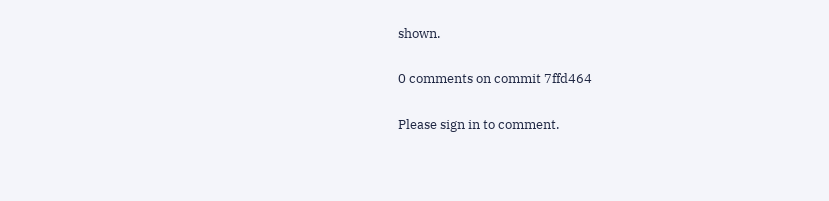shown.

0 comments on commit 7ffd464

Please sign in to comment.